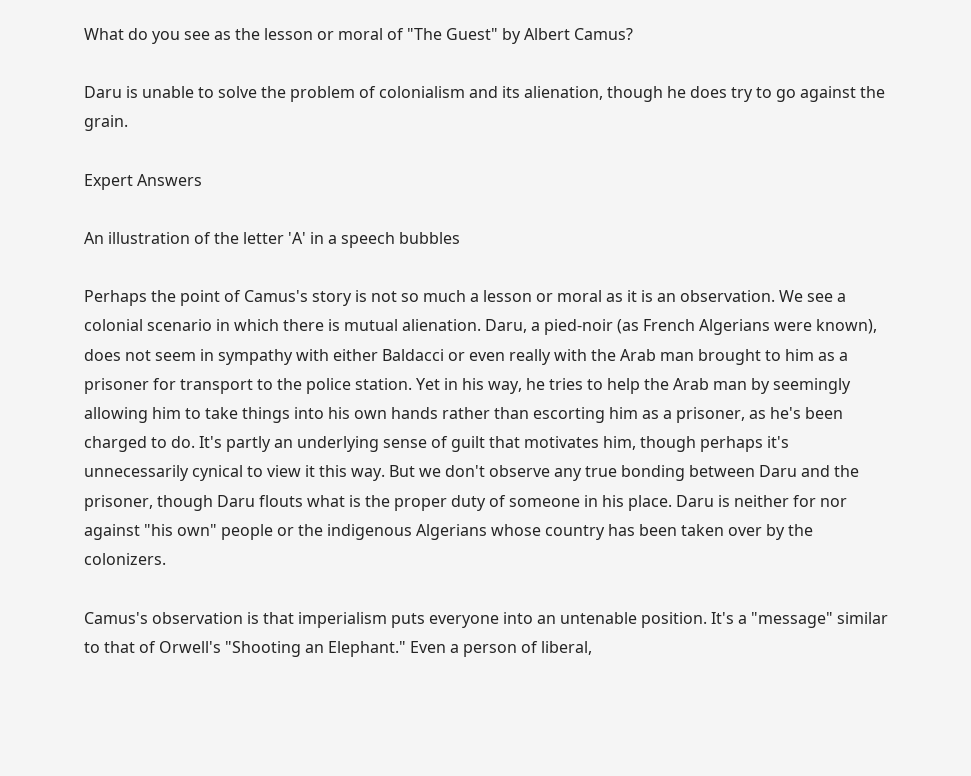What do you see as the lesson or moral of "The Guest" by Albert Camus?

Daru is unable to solve the problem of colonialism and its alienation, though he does try to go against the grain.

Expert Answers

An illustration of the letter 'A' in a speech bubbles

Perhaps the point of Camus's story is not so much a lesson or moral as it is an observation. We see a colonial scenario in which there is mutual alienation. Daru, a pied-noir (as French Algerians were known), does not seem in sympathy with either Baldacci or even really with the Arab man brought to him as a prisoner for transport to the police station. Yet in his way, he tries to help the Arab man by seemingly allowing him to take things into his own hands rather than escorting him as a prisoner, as he's been charged to do. It's partly an underlying sense of guilt that motivates him, though perhaps it's unnecessarily cynical to view it this way. But we don't observe any true bonding between Daru and the prisoner, though Daru flouts what is the proper duty of someone in his place. Daru is neither for nor against "his own" people or the indigenous Algerians whose country has been taken over by the colonizers.

Camus's observation is that imperialism puts everyone into an untenable position. It's a "message" similar to that of Orwell's "Shooting an Elephant." Even a person of liberal,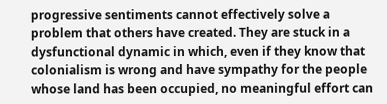progressive sentiments cannot effectively solve a problem that others have created. They are stuck in a dysfunctional dynamic in which, even if they know that colonialism is wrong and have sympathy for the people whose land has been occupied, no meaningful effort can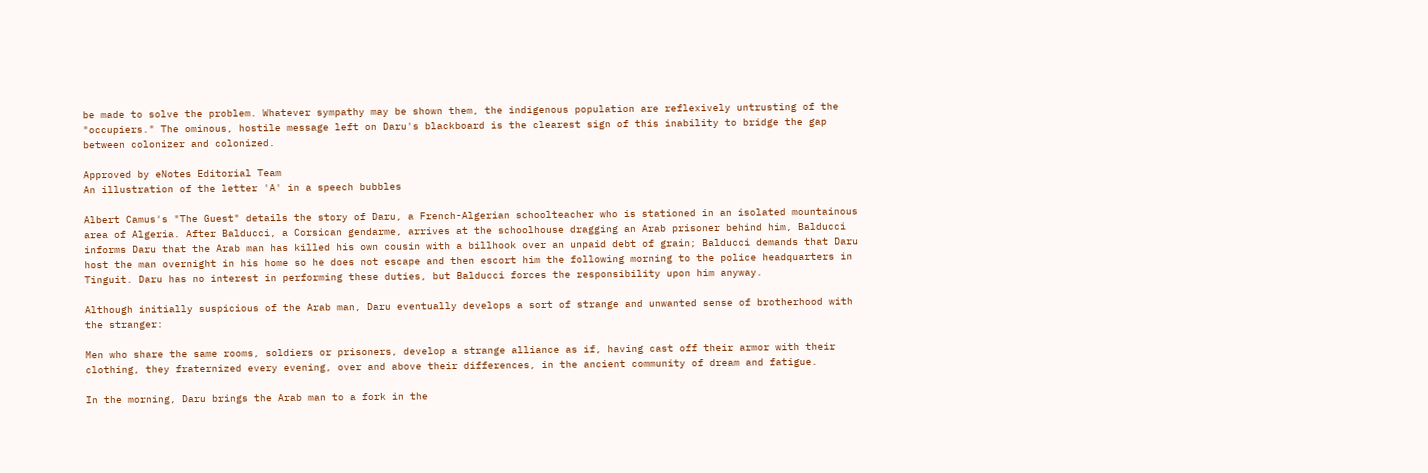be made to solve the problem. Whatever sympathy may be shown them, the indigenous population are reflexively untrusting of the "occupiers." The ominous, hostile message left on Daru's blackboard is the clearest sign of this inability to bridge the gap between colonizer and colonized.

Approved by eNotes Editorial Team
An illustration of the letter 'A' in a speech bubbles

Albert Camus's "The Guest" details the story of Daru, a French-Algerian schoolteacher who is stationed in an isolated mountainous area of Algeria. After Balducci, a Corsican gendarme, arrives at the schoolhouse dragging an Arab prisoner behind him, Balducci informs Daru that the Arab man has killed his own cousin with a billhook over an unpaid debt of grain; Balducci demands that Daru host the man overnight in his home so he does not escape and then escort him the following morning to the police headquarters in Tinguit. Daru has no interest in performing these duties, but Balducci forces the responsibility upon him anyway.

Although initially suspicious of the Arab man, Daru eventually develops a sort of strange and unwanted sense of brotherhood with the stranger:

Men who share the same rooms, soldiers or prisoners, develop a strange alliance as if, having cast off their armor with their clothing, they fraternized every evening, over and above their differences, in the ancient community of dream and fatigue.

In the morning, Daru brings the Arab man to a fork in the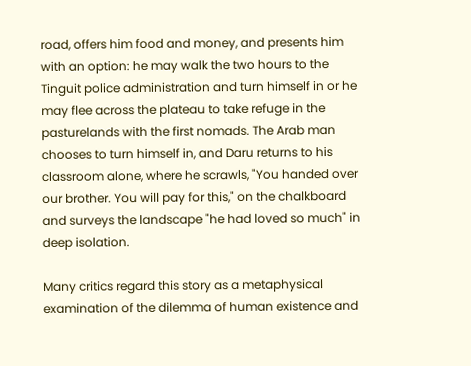road, offers him food and money, and presents him with an option: he may walk the two hours to the Tinguit police administration and turn himself in or he may flee across the plateau to take refuge in the pasturelands with the first nomads. The Arab man chooses to turn himself in, and Daru returns to his classroom alone, where he scrawls, "You handed over our brother. You will pay for this," on the chalkboard and surveys the landscape "he had loved so much" in deep isolation.

Many critics regard this story as a metaphysical examination of the dilemma of human existence and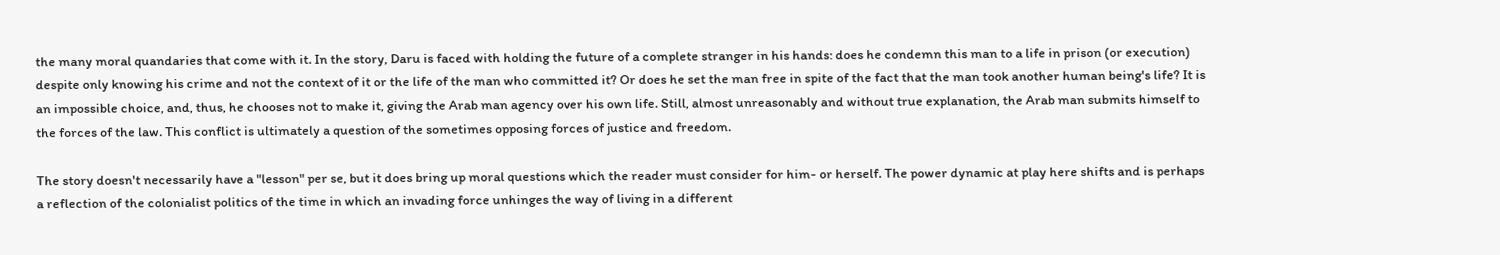the many moral quandaries that come with it. In the story, Daru is faced with holding the future of a complete stranger in his hands: does he condemn this man to a life in prison (or execution) despite only knowing his crime and not the context of it or the life of the man who committed it? Or does he set the man free in spite of the fact that the man took another human being's life? It is an impossible choice, and, thus, he chooses not to make it, giving the Arab man agency over his own life. Still, almost unreasonably and without true explanation, the Arab man submits himself to the forces of the law. This conflict is ultimately a question of the sometimes opposing forces of justice and freedom.

The story doesn't necessarily have a "lesson" per se, but it does bring up moral questions which the reader must consider for him- or herself. The power dynamic at play here shifts and is perhaps a reflection of the colonialist politics of the time in which an invading force unhinges the way of living in a different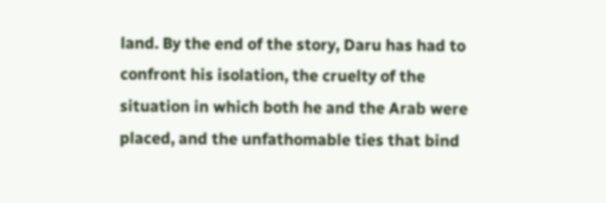land. By the end of the story, Daru has had to confront his isolation, the cruelty of the situation in which both he and the Arab were placed, and the unfathomable ties that bind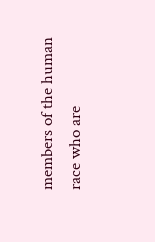members of the human race who are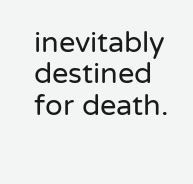inevitably destined for death.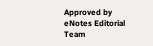Approved by eNotes Editorial Team